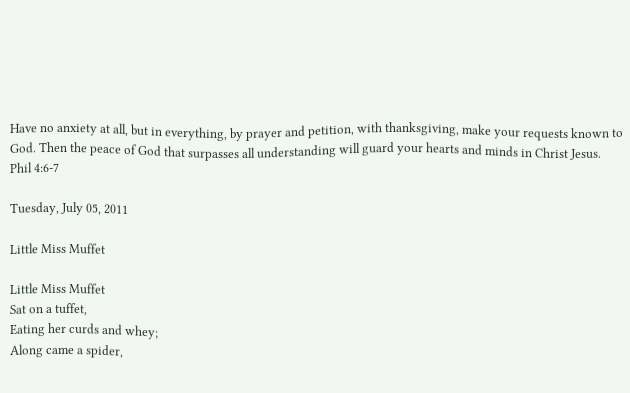Have no anxiety at all, but in everything, by prayer and petition, with thanksgiving, make your requests known to God. Then the peace of God that surpasses all understanding will guard your hearts and minds in Christ Jesus.
Phil 4:6-7

Tuesday, July 05, 2011

Little Miss Muffet

Little Miss Muffet
Sat on a tuffet,
Eating her curds and whey;
Along came a spider,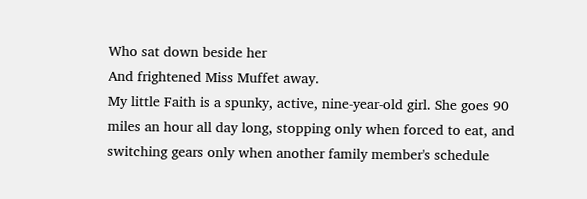Who sat down beside her
And frightened Miss Muffet away.
My little Faith is a spunky, active, nine-year-old girl. She goes 90 miles an hour all day long, stopping only when forced to eat, and switching gears only when another family member's schedule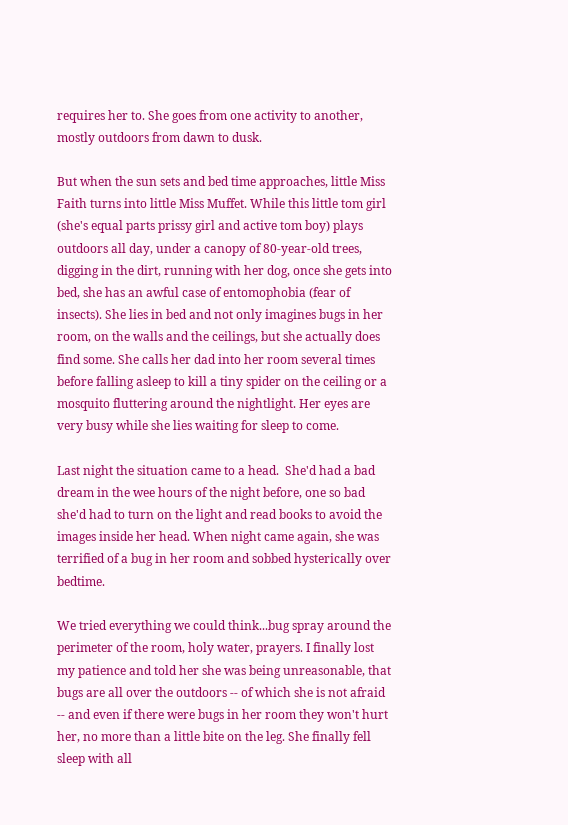requires her to. She goes from one activity to another, mostly outdoors from dawn to dusk.

But when the sun sets and bed time approaches, little Miss Faith turns into little Miss Muffet. While this little tom girl (she's equal parts prissy girl and active tom boy) plays outdoors all day, under a canopy of 80-year-old trees, digging in the dirt, running with her dog, once she gets into bed, she has an awful case of entomophobia (fear of insects). She lies in bed and not only imagines bugs in her room, on the walls and the ceilings, but she actually does find some. She calls her dad into her room several times before falling asleep to kill a tiny spider on the ceiling or a mosquito fluttering around the nightlight. Her eyes are very busy while she lies waiting for sleep to come.

Last night the situation came to a head.  She'd had a bad dream in the wee hours of the night before, one so bad she'd had to turn on the light and read books to avoid the images inside her head. When night came again, she was terrified of a bug in her room and sobbed hysterically over bedtime.

We tried everything we could think...bug spray around the perimeter of the room, holy water, prayers. I finally lost my patience and told her she was being unreasonable, that bugs are all over the outdoors -- of which she is not afraid -- and even if there were bugs in her room they won't hurt her, no more than a little bite on the leg. She finally fell sleep with all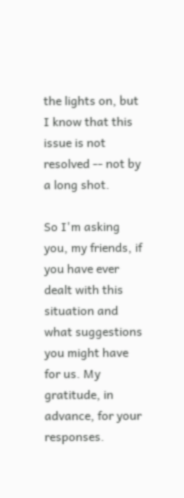the lights on, but I know that this issue is not resolved -- not by a long shot.

So I'm asking you, my friends, if you have ever dealt with this situation and what suggestions you might have for us. My gratitude, in advance, for your responses.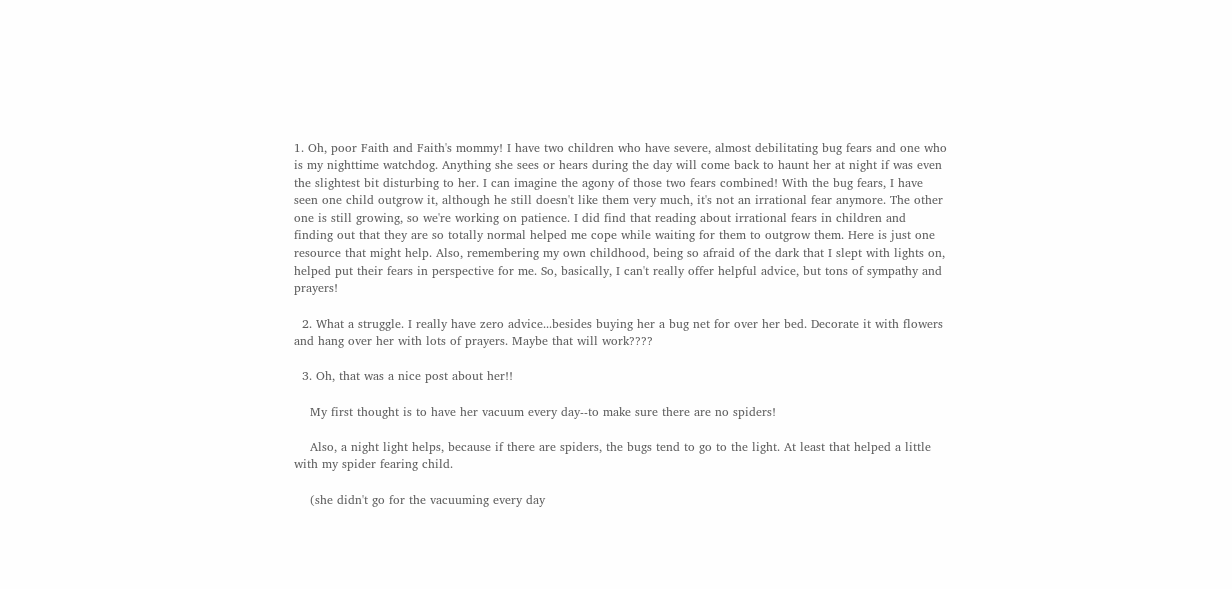1. Oh, poor Faith and Faith's mommy! I have two children who have severe, almost debilitating bug fears and one who is my nighttime watchdog. Anything she sees or hears during the day will come back to haunt her at night if was even the slightest bit disturbing to her. I can imagine the agony of those two fears combined! With the bug fears, I have seen one child outgrow it, although he still doesn't like them very much, it's not an irrational fear anymore. The other one is still growing, so we're working on patience. I did find that reading about irrational fears in children and finding out that they are so totally normal helped me cope while waiting for them to outgrow them. Here is just one resource that might help. Also, remembering my own childhood, being so afraid of the dark that I slept with lights on, helped put their fears in perspective for me. So, basically, I can't really offer helpful advice, but tons of sympathy and prayers!

  2. What a struggle. I really have zero advice...besides buying her a bug net for over her bed. Decorate it with flowers and hang over her with lots of prayers. Maybe that will work????

  3. Oh, that was a nice post about her!!

    My first thought is to have her vacuum every day--to make sure there are no spiders!

    Also, a night light helps, because if there are spiders, the bugs tend to go to the light. At least that helped a little with my spider fearing child.

    (she didn't go for the vacuuming every day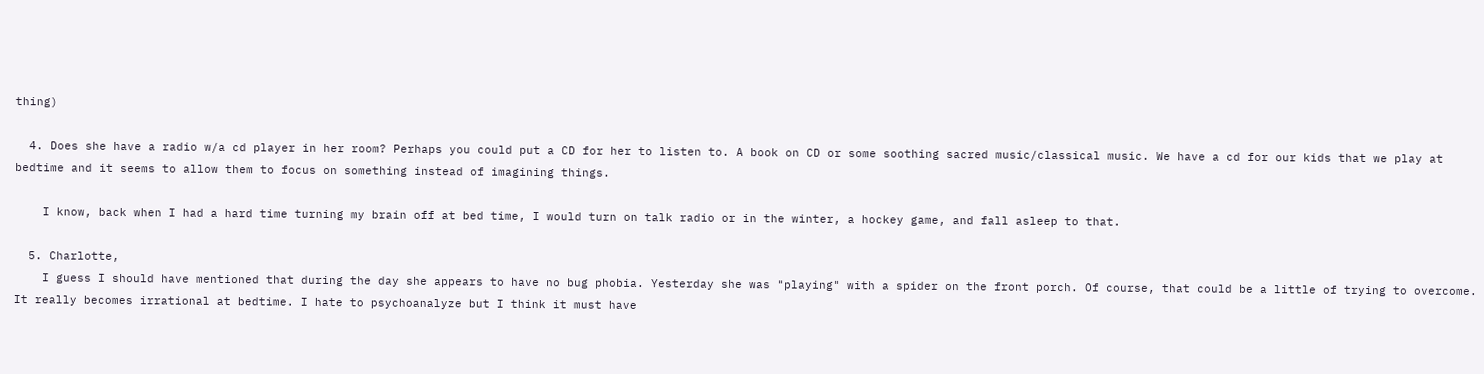thing)

  4. Does she have a radio w/a cd player in her room? Perhaps you could put a CD for her to listen to. A book on CD or some soothing sacred music/classical music. We have a cd for our kids that we play at bedtime and it seems to allow them to focus on something instead of imagining things.

    I know, back when I had a hard time turning my brain off at bed time, I would turn on talk radio or in the winter, a hockey game, and fall asleep to that.

  5. Charlotte,
    I guess I should have mentioned that during the day she appears to have no bug phobia. Yesterday she was "playing" with a spider on the front porch. Of course, that could be a little of trying to overcome. It really becomes irrational at bedtime. I hate to psychoanalyze but I think it must have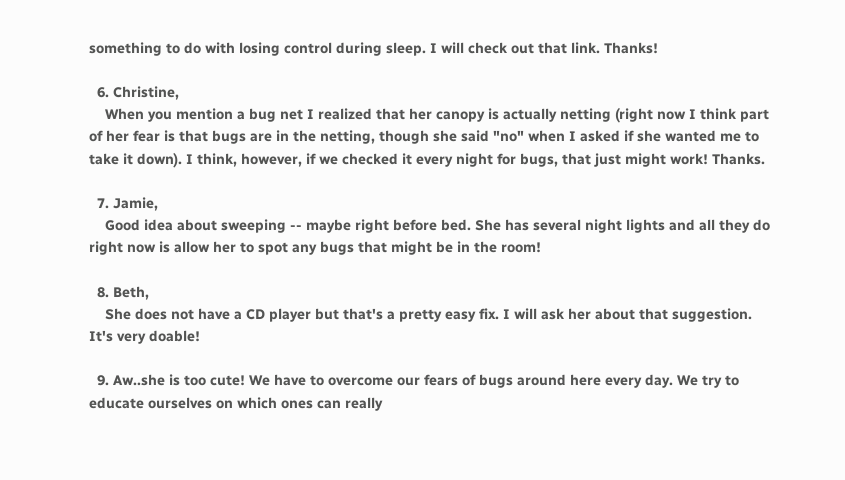something to do with losing control during sleep. I will check out that link. Thanks!

  6. Christine,
    When you mention a bug net I realized that her canopy is actually netting (right now I think part of her fear is that bugs are in the netting, though she said "no" when I asked if she wanted me to take it down). I think, however, if we checked it every night for bugs, that just might work! Thanks.

  7. Jamie,
    Good idea about sweeping -- maybe right before bed. She has several night lights and all they do right now is allow her to spot any bugs that might be in the room!

  8. Beth,
    She does not have a CD player but that's a pretty easy fix. I will ask her about that suggestion. It's very doable!

  9. Aw..she is too cute! We have to overcome our fears of bugs around here every day. We try to educate ourselves on which ones can really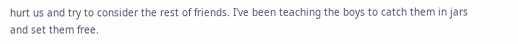hurt us and try to consider the rest of friends. I've been teaching the boys to catch them in jars and set them free.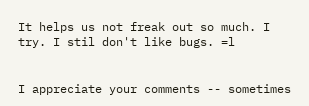It helps us not freak out so much. I try. I stil don't like bugs. =l


I appreciate your comments -- sometimes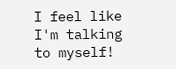I feel like I'm talking to myself!